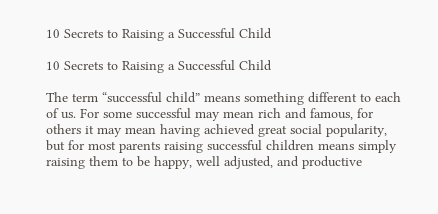10 Secrets to Raising a Successful Child

10 Secrets to Raising a Successful Child

The term “successful child” means something different to each of us. For some successful may mean rich and famous, for others it may mean having achieved great social popularity, but for most parents raising successful children means simply raising them to be happy, well adjusted, and productive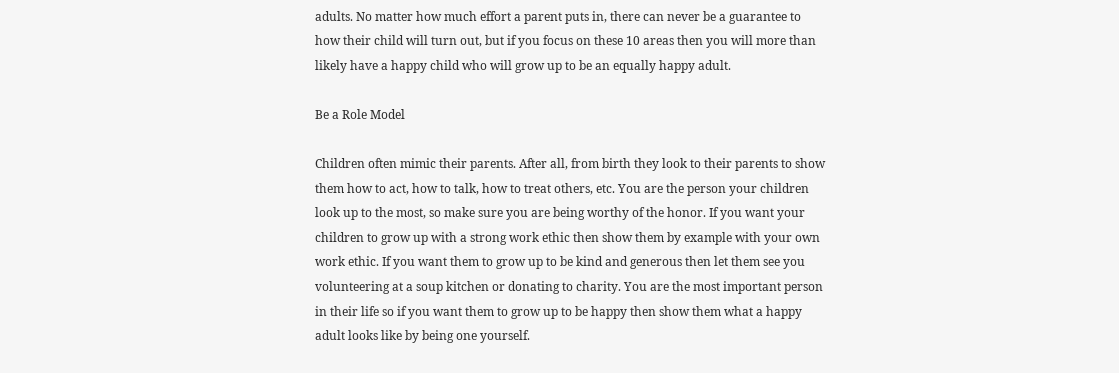adults. No matter how much effort a parent puts in, there can never be a guarantee to how their child will turn out, but if you focus on these 10 areas then you will more than likely have a happy child who will grow up to be an equally happy adult.

Be a Role Model

Children often mimic their parents. After all, from birth they look to their parents to show them how to act, how to talk, how to treat others, etc. You are the person your children look up to the most, so make sure you are being worthy of the honor. If you want your children to grow up with a strong work ethic then show them by example with your own work ethic. If you want them to grow up to be kind and generous then let them see you volunteering at a soup kitchen or donating to charity. You are the most important person in their life so if you want them to grow up to be happy then show them what a happy adult looks like by being one yourself.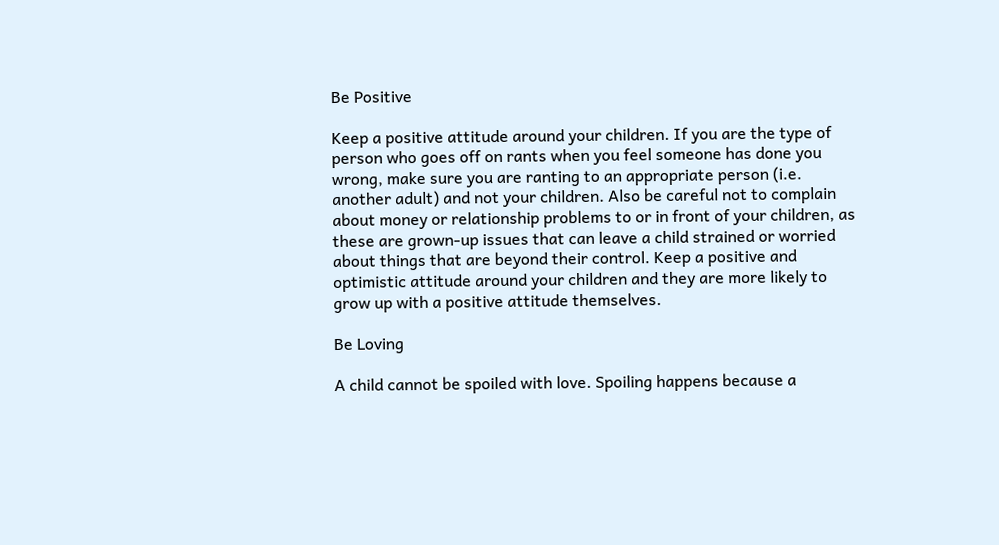Be Positive

Keep a positive attitude around your children. If you are the type of person who goes off on rants when you feel someone has done you wrong, make sure you are ranting to an appropriate person (i.e. another adult) and not your children. Also be careful not to complain about money or relationship problems to or in front of your children, as these are grown-up issues that can leave a child strained or worried about things that are beyond their control. Keep a positive and optimistic attitude around your children and they are more likely to grow up with a positive attitude themselves.

Be Loving

A child cannot be spoiled with love. Spoiling happens because a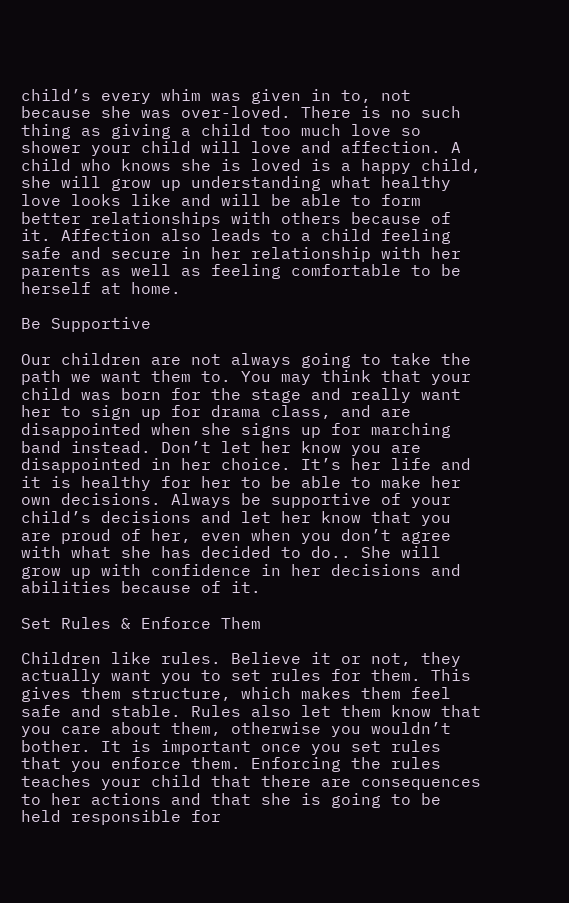child’s every whim was given in to, not because she was over-loved. There is no such thing as giving a child too much love so shower your child will love and affection. A child who knows she is loved is a happy child, she will grow up understanding what healthy love looks like and will be able to form better relationships with others because of it. Affection also leads to a child feeling safe and secure in her relationship with her parents as well as feeling comfortable to be herself at home.

Be Supportive

Our children are not always going to take the path we want them to. You may think that your child was born for the stage and really want her to sign up for drama class, and are disappointed when she signs up for marching band instead. Don’t let her know you are disappointed in her choice. It’s her life and it is healthy for her to be able to make her own decisions. Always be supportive of your child’s decisions and let her know that you are proud of her, even when you don’t agree with what she has decided to do.. She will grow up with confidence in her decisions and abilities because of it.

Set Rules & Enforce Them

Children like rules. Believe it or not, they actually want you to set rules for them. This gives them structure, which makes them feel safe and stable. Rules also let them know that you care about them, otherwise you wouldn’t bother. It is important once you set rules that you enforce them. Enforcing the rules teaches your child that there are consequences to her actions and that she is going to be held responsible for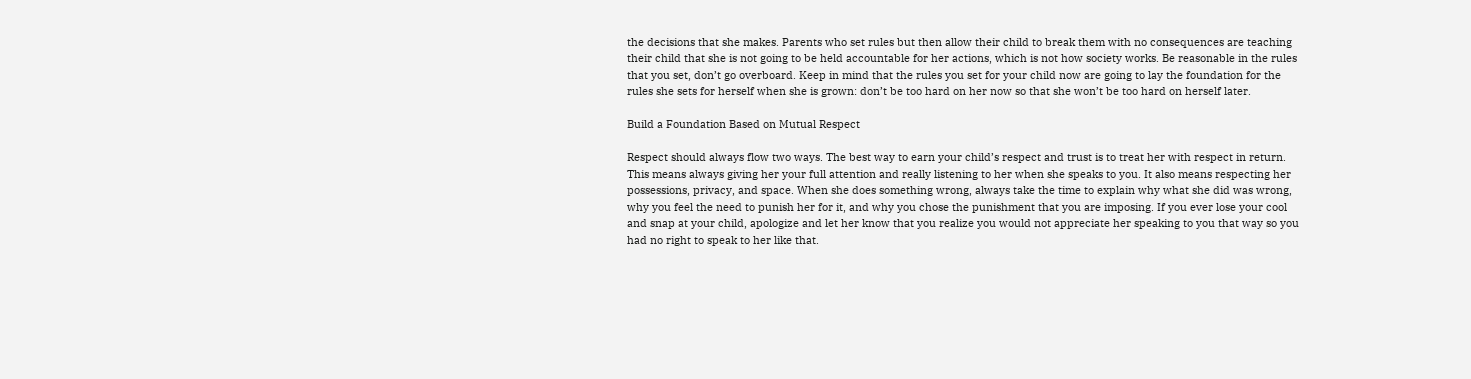the decisions that she makes. Parents who set rules but then allow their child to break them with no consequences are teaching their child that she is not going to be held accountable for her actions, which is not how society works. Be reasonable in the rules that you set, don’t go overboard. Keep in mind that the rules you set for your child now are going to lay the foundation for the rules she sets for herself when she is grown: don’t be too hard on her now so that she won’t be too hard on herself later.

Build a Foundation Based on Mutual Respect

Respect should always flow two ways. The best way to earn your child’s respect and trust is to treat her with respect in return. This means always giving her your full attention and really listening to her when she speaks to you. It also means respecting her possessions, privacy, and space. When she does something wrong, always take the time to explain why what she did was wrong, why you feel the need to punish her for it, and why you chose the punishment that you are imposing. If you ever lose your cool and snap at your child, apologize and let her know that you realize you would not appreciate her speaking to you that way so you had no right to speak to her like that.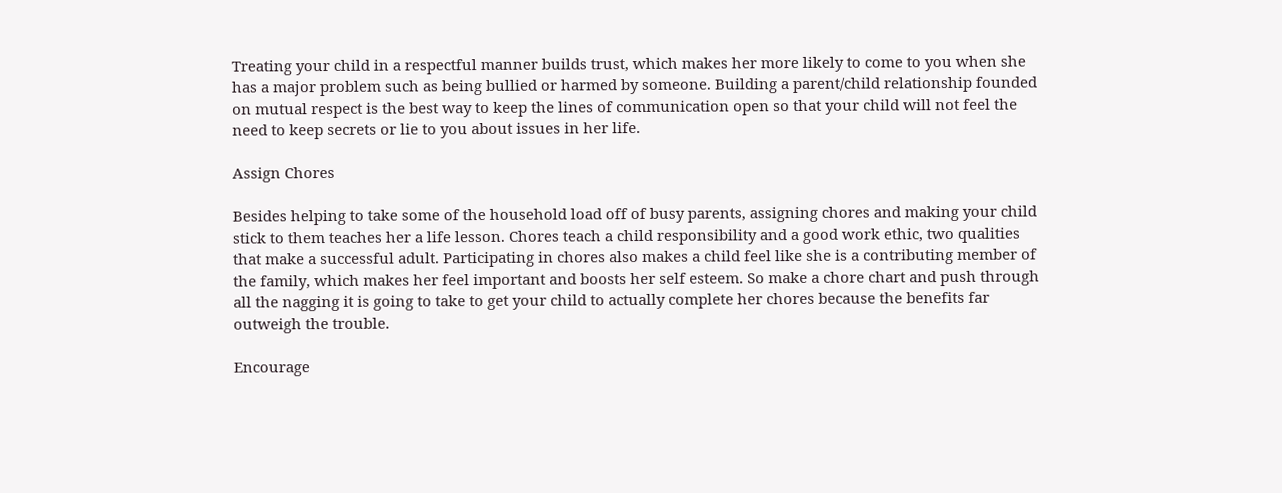Treating your child in a respectful manner builds trust, which makes her more likely to come to you when she has a major problem such as being bullied or harmed by someone. Building a parent/child relationship founded on mutual respect is the best way to keep the lines of communication open so that your child will not feel the need to keep secrets or lie to you about issues in her life.

Assign Chores

Besides helping to take some of the household load off of busy parents, assigning chores and making your child stick to them teaches her a life lesson. Chores teach a child responsibility and a good work ethic, two qualities that make a successful adult. Participating in chores also makes a child feel like she is a contributing member of the family, which makes her feel important and boosts her self esteem. So make a chore chart and push through all the nagging it is going to take to get your child to actually complete her chores because the benefits far outweigh the trouble.

Encourage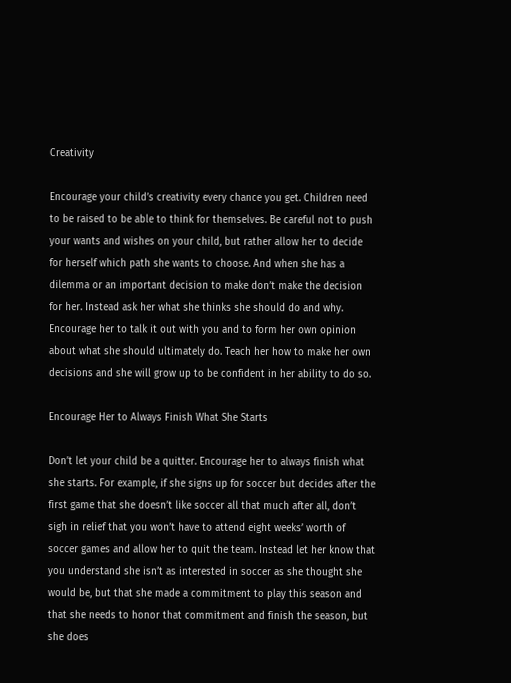Creativity

Encourage your child’s creativity every chance you get. Children need to be raised to be able to think for themselves. Be careful not to push your wants and wishes on your child, but rather allow her to decide for herself which path she wants to choose. And when she has a dilemma or an important decision to make don’t make the decision for her. Instead ask her what she thinks she should do and why. Encourage her to talk it out with you and to form her own opinion about what she should ultimately do. Teach her how to make her own decisions and she will grow up to be confident in her ability to do so.

Encourage Her to Always Finish What She Starts

Don’t let your child be a quitter. Encourage her to always finish what she starts. For example, if she signs up for soccer but decides after the first game that she doesn’t like soccer all that much after all, don’t sigh in relief that you won’t have to attend eight weeks’ worth of soccer games and allow her to quit the team. Instead let her know that you understand she isn’t as interested in soccer as she thought she would be, but that she made a commitment to play this season and that she needs to honor that commitment and finish the season, but she does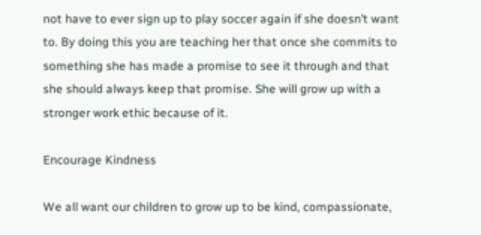not have to ever sign up to play soccer again if she doesn’t want to. By doing this you are teaching her that once she commits to something she has made a promise to see it through and that she should always keep that promise. She will grow up with a stronger work ethic because of it.

Encourage Kindness

We all want our children to grow up to be kind, compassionate,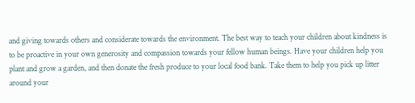and giving towards others and considerate towards the environment. The best way to teach your children about kindness is to be proactive in your own generosity and compassion towards your fellow human beings. Have your children help you plant and grow a garden, and then donate the fresh produce to your local food bank. Take them to help you pick up litter around your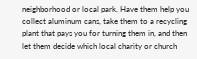neighborhood or local park. Have them help you collect aluminum cans, take them to a recycling plant that pays you for turning them in, and then let them decide which local charity or church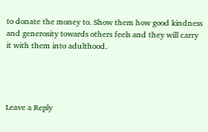to donate the money to. Show them how good kindness and generosity towards others feels and they will carry it with them into adulthood.




Leave a Reply